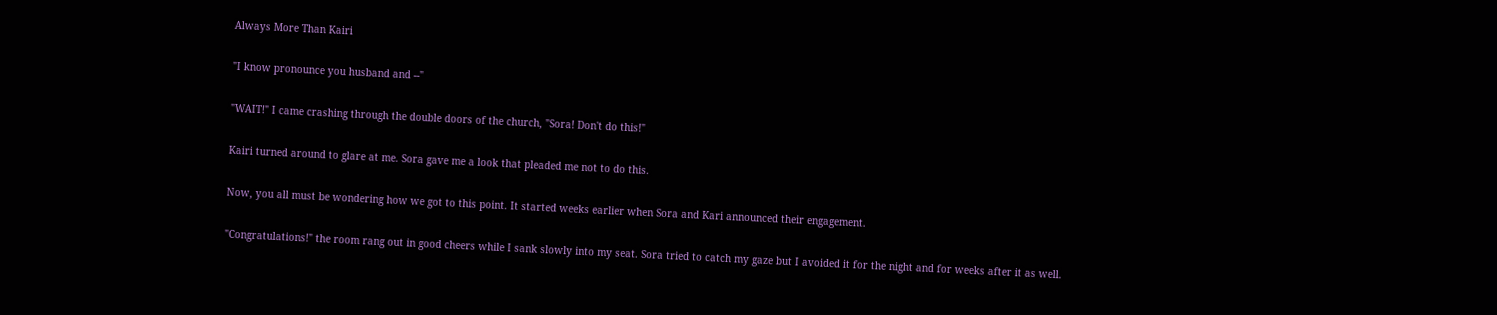Always More Than Kairi

"I know pronounce you husband and --"

"WAIT!" I came crashing through the double doors of the church, "Sora! Don't do this!"

Kairi turned around to glare at me. Sora gave me a look that pleaded me not to do this.

Now, you all must be wondering how we got to this point. It started weeks earlier when Sora and Kari announced their engagement.

"Congratulations!" the room rang out in good cheers while I sank slowly into my seat. Sora tried to catch my gaze but I avoided it for the night and for weeks after it as well.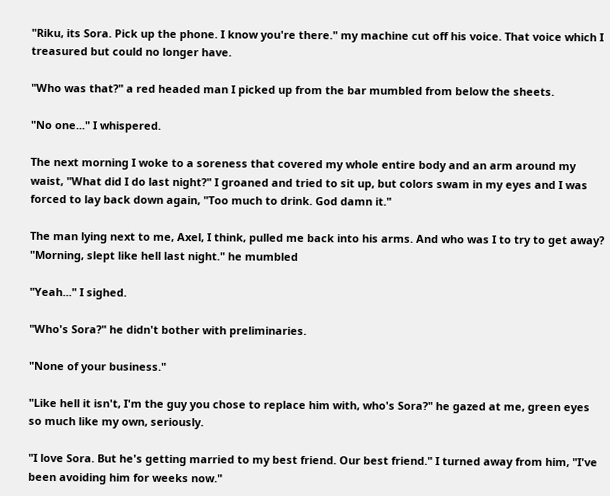"Riku, its Sora. Pick up the phone. I know you're there." my machine cut off his voice. That voice which I treasured but could no longer have.

"Who was that?" a red headed man I picked up from the bar mumbled from below the sheets.

"No one..." I whispered.

The next morning I woke to a soreness that covered my whole entire body and an arm around my waist, "What did I do last night?" I groaned and tried to sit up, but colors swam in my eyes and I was forced to lay back down again, "Too much to drink. God damn it."

The man lying next to me, Axel, I think, pulled me back into his arms. And who was I to try to get away? "Morning, slept like hell last night." he mumbled

"Yeah..." I sighed.

"Who's Sora?" he didn't bother with preliminaries.

"None of your business."

"Like hell it isn't, I'm the guy you chose to replace him with, who's Sora?" he gazed at me, green eyes so much like my own, seriously.

"I love Sora. But he's getting married to my best friend. Our best friend." I turned away from him, "I've been avoiding him for weeks now."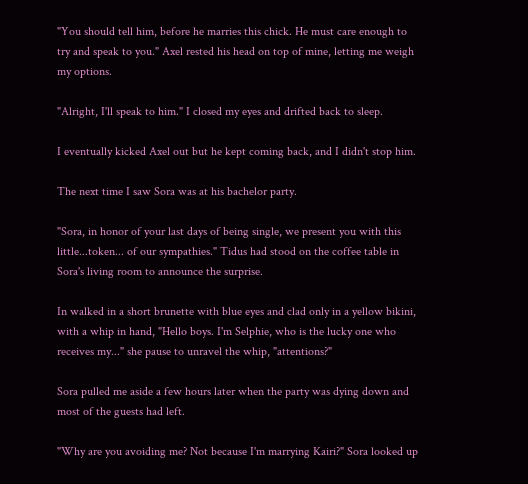"You should tell him, before he marries this chick. He must care enough to try and speak to you." Axel rested his head on top of mine, letting me weigh my options.

"Alright, I'll speak to him." I closed my eyes and drifted back to sleep.

I eventually kicked Axel out but he kept coming back, and I didn't stop him.

The next time I saw Sora was at his bachelor party.

"Sora, in honor of your last days of being single, we present you with this little...token... of our sympathies." Tidus had stood on the coffee table in Sora's living room to announce the surprise.

In walked in a short brunette with blue eyes and clad only in a yellow bikini, with a whip in hand, "Hello boys. I'm Selphie, who is the lucky one who receives my..." she pause to unravel the whip, "attentions?"

Sora pulled me aside a few hours later when the party was dying down and most of the guests had left.

"Why are you avoiding me? Not because I'm marrying Kairi?" Sora looked up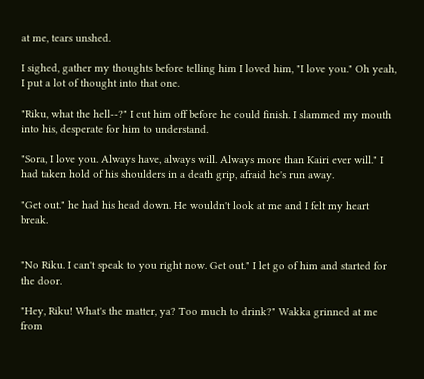at me, tears unshed.

I sighed, gather my thoughts before telling him I loved him, "I love you." Oh yeah, I put a lot of thought into that one.

"Riku, what the hell--?" I cut him off before he could finish. I slammed my mouth into his, desperate for him to understand.

"Sora, I love you. Always have, always will. Always more than Kairi ever will." I had taken hold of his shoulders in a death grip, afraid he's run away.

"Get out." he had his head down. He wouldn't look at me and I felt my heart break.


"No Riku. I can't speak to you right now. Get out." I let go of him and started for the door.

"Hey, Riku! What's the matter, ya? Too much to drink?" Wakka grinned at me from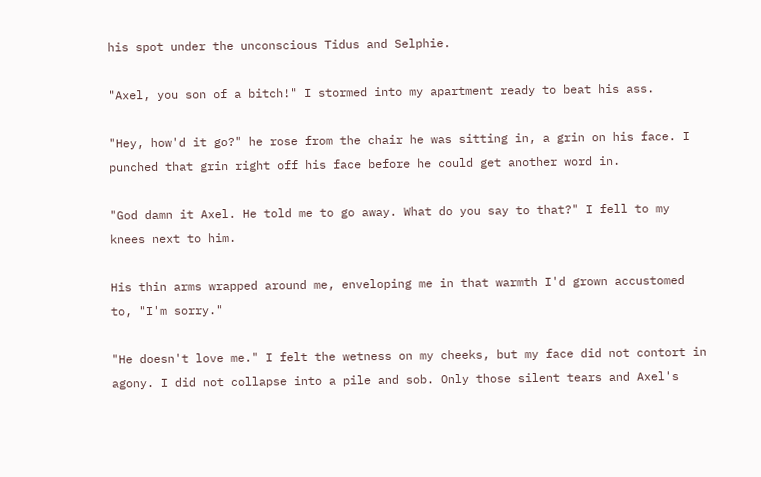his spot under the unconscious Tidus and Selphie.

"Axel, you son of a bitch!" I stormed into my apartment ready to beat his ass.

"Hey, how'd it go?" he rose from the chair he was sitting in, a grin on his face. I punched that grin right off his face before he could get another word in.

"God damn it Axel. He told me to go away. What do you say to that?" I fell to my knees next to him.

His thin arms wrapped around me, enveloping me in that warmth I'd grown accustomed to, "I'm sorry."

"He doesn't love me." I felt the wetness on my cheeks, but my face did not contort in agony. I did not collapse into a pile and sob. Only those silent tears and Axel's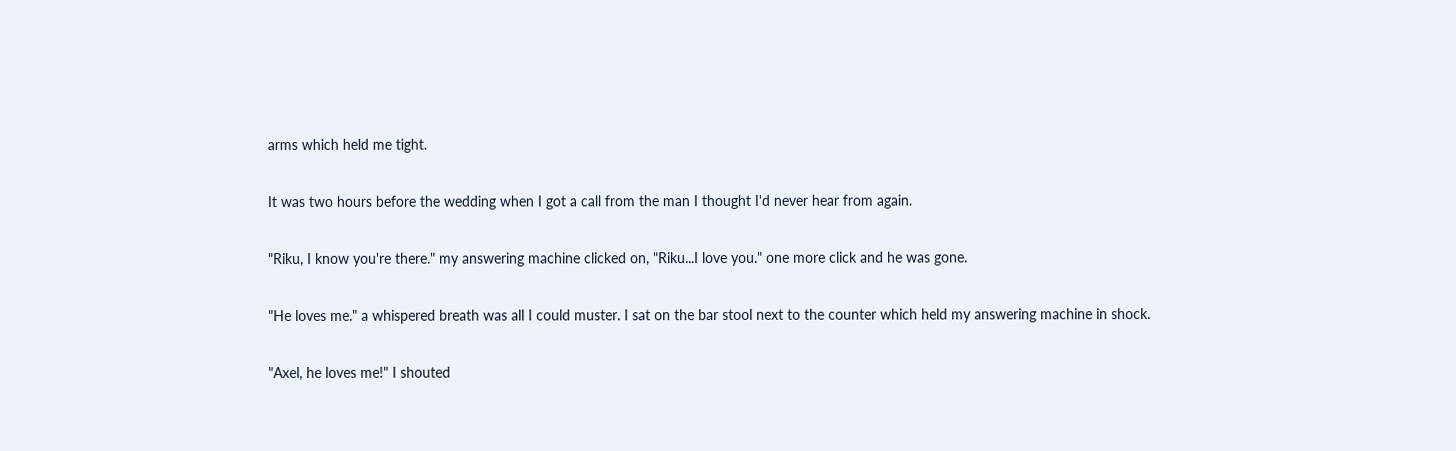arms which held me tight.

It was two hours before the wedding when I got a call from the man I thought I'd never hear from again.

"Riku, I know you're there." my answering machine clicked on, "Riku...I love you." one more click and he was gone.

"He loves me." a whispered breath was all I could muster. I sat on the bar stool next to the counter which held my answering machine in shock.

"Axel, he loves me!" I shouted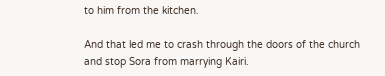to him from the kitchen.

And that led me to crash through the doors of the church and stop Sora from marrying Kairi.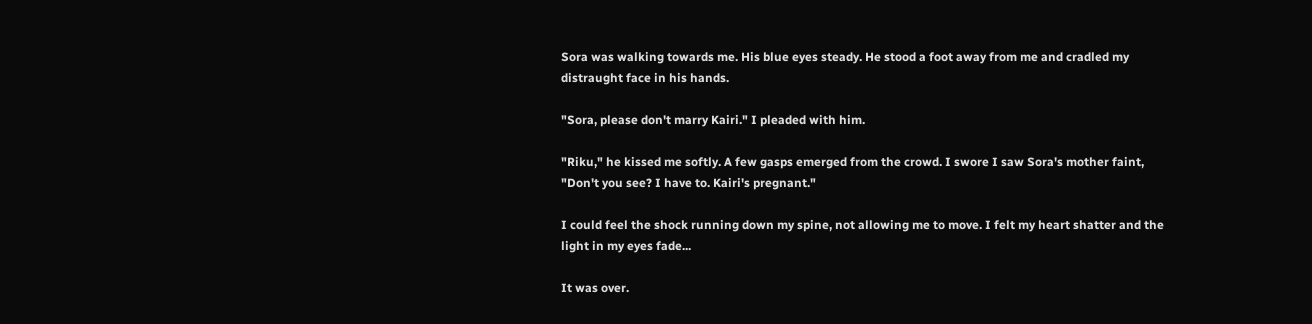Sora was walking towards me. His blue eyes steady. He stood a foot away from me and cradled my distraught face in his hands.

"Sora, please don't marry Kairi." I pleaded with him.

"Riku," he kissed me softly. A few gasps emerged from the crowd. I swore I saw Sora's mother faint, "Don't you see? I have to. Kairi's pregnant."

I could feel the shock running down my spine, not allowing me to move. I felt my heart shatter and the light in my eyes fade...

It was over.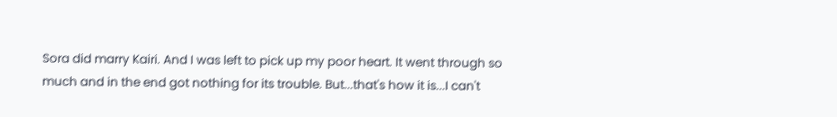Sora did marry Kairi. And I was left to pick up my poor heart. It went through so much and in the end got nothing for its trouble. But...that's how it is...I can't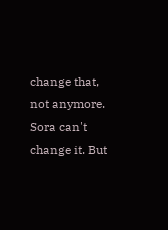change that, not anymore. Sora can't change it. But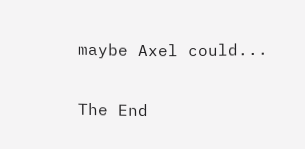maybe Axel could...

The End